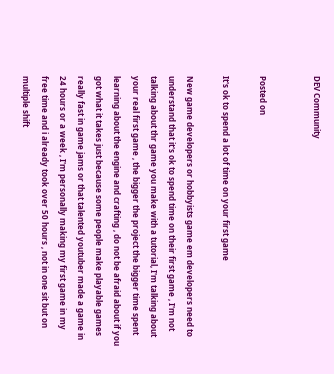DEV Community


Posted on

It's ok to spend a lot of time on your first game

New game developers or hobbyists game em developers need to understand that it's ok to spend time on their first game , I'm not talking about thr game you make with a tutorial, I'm talking about your real first game , the bigger the project the bigger time spent learning about the engine and crafting , do not be afraid about if you got what it takes just because some people make playable games really fast in game jams or that talented youtuber made a game in 24 hours or a week , I'm personally making my first game in my free time and i already took over 50 hours , not in one sit but on multiple shift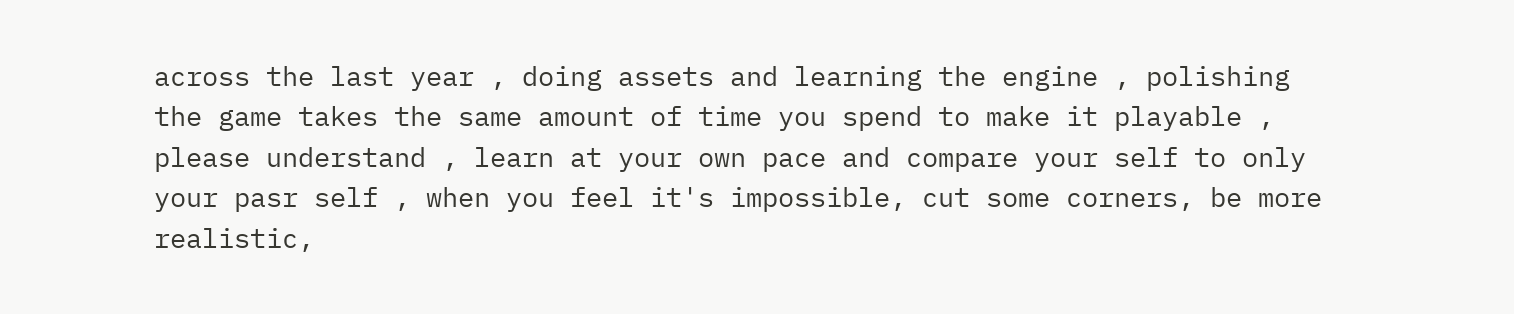across the last year , doing assets and learning the engine , polishing the game takes the same amount of time you spend to make it playable , please understand , learn at your own pace and compare your self to only your pasr self , when you feel it's impossible, cut some corners, be more realistic,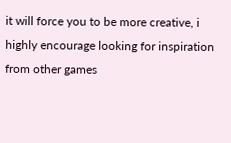it will force you to be more creative, i highly encourage looking for inspiration from other games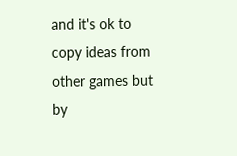and it's ok to copy ideas from other games but by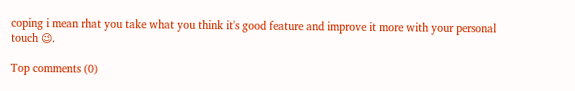coping i mean rhat you take what you think it's good feature and improve it more with your personal touch 😉.

Top comments (0)